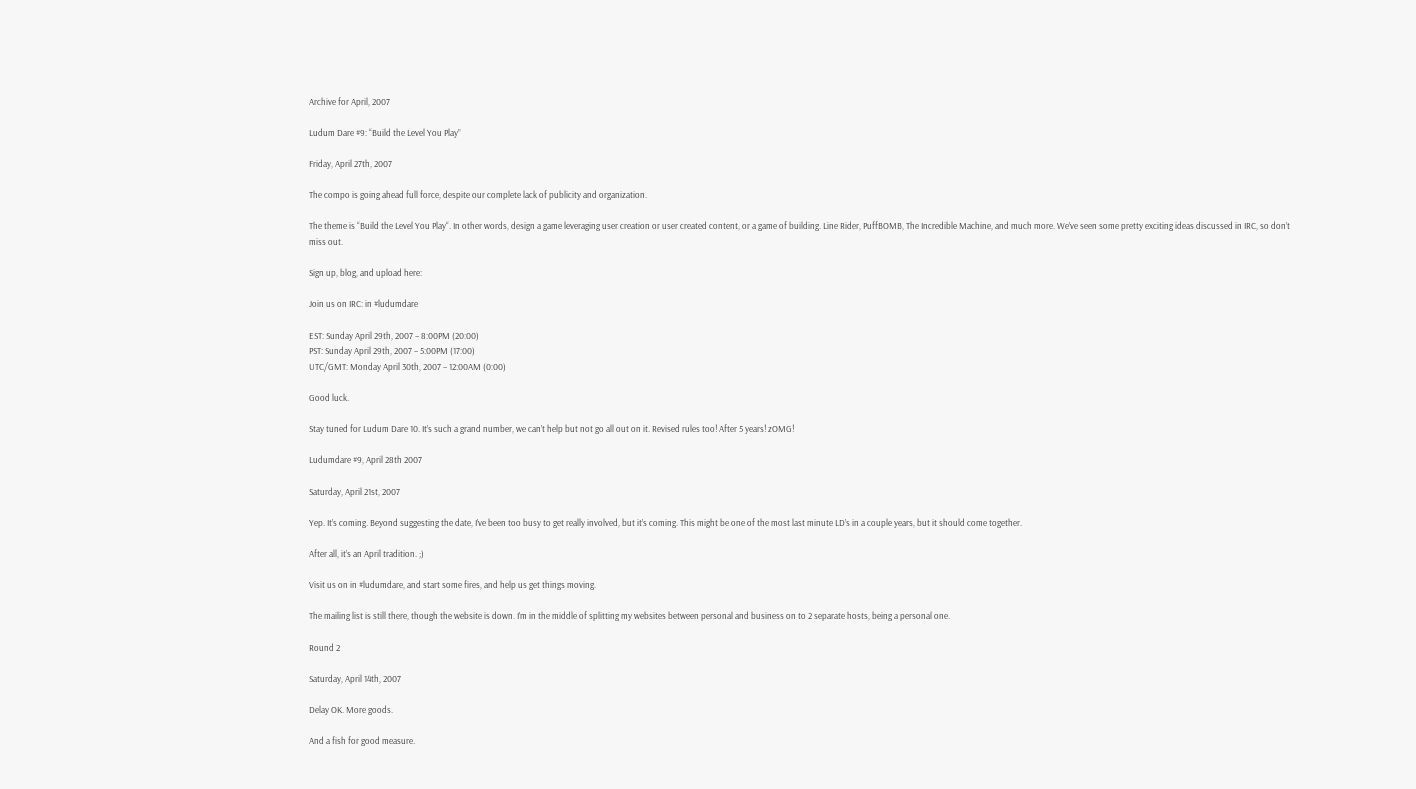Archive for April, 2007

Ludum Dare #9: “Build the Level You Play”

Friday, April 27th, 2007

The compo is going ahead full force, despite our complete lack of publicity and organization.

The theme is “Build the Level You Play“. In other words, design a game leveraging user creation or user created content, or a game of building. Line Rider, PuffBOMB, The Incredible Machine, and much more. We’ve seen some pretty exciting ideas discussed in IRC, so don’t miss out.

Sign up, blog, and upload here:

Join us on IRC: in #ludumdare

EST: Sunday April 29th, 2007 – 8:00PM (20:00)
PST: Sunday April 29th, 2007 – 5:00PM (17:00)
UTC/GMT: Monday April 30th, 2007 – 12:00AM (0:00)

Good luck.

Stay tuned for Ludum Dare 10. It’s such a grand number, we can’t help but not go all out on it. Revised rules too! After 5 years! zOMG!

Ludumdare #9, April 28th 2007

Saturday, April 21st, 2007

Yep. It’s coming. Beyond suggesting the date, I’ve been too busy to get really involved, but it’s coming. This might be one of the most last minute LD’s in a couple years, but it should come together.

After all, it’s an April tradition. ;)

Visit us on in #ludumdare, and start some fires, and help us get things moving.

The mailing list is still there, though the website is down. I’m in the middle of splitting my websites between personal and business on to 2 separate hosts, being a personal one.

Round 2

Saturday, April 14th, 2007

Delay OK. More goods.

And a fish for good measure.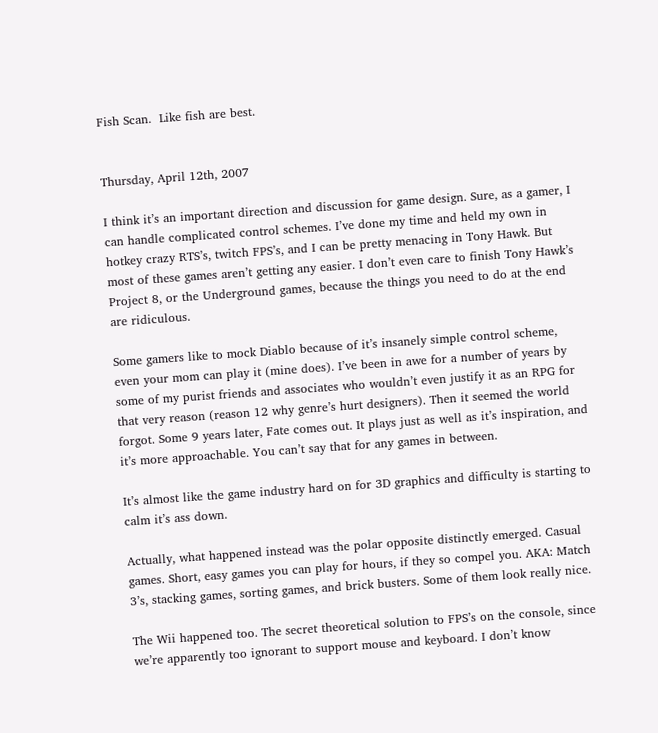Fish Scan.  Like fish are best.


Thursday, April 12th, 2007

I think it’s an important direction and discussion for game design. Sure, as a gamer, I can handle complicated control schemes. I’ve done my time and held my own in hotkey crazy RTS’s, twitch FPS’s, and I can be pretty menacing in Tony Hawk. But most of these games aren’t getting any easier. I don’t even care to finish Tony Hawk’s Project 8, or the Underground games, because the things you need to do at the end are ridiculous.

Some gamers like to mock Diablo because of it’s insanely simple control scheme, even your mom can play it (mine does). I’ve been in awe for a number of years by some of my purist friends and associates who wouldn’t even justify it as an RPG for that very reason (reason 12 why genre’s hurt designers). Then it seemed the world forgot. Some 9 years later, Fate comes out. It plays just as well as it’s inspiration, and it’s more approachable. You can’t say that for any games in between.

It’s almost like the game industry hard on for 3D graphics and difficulty is starting to calm it’s ass down.

Actually, what happened instead was the polar opposite distinctly emerged. Casual games. Short, easy games you can play for hours, if they so compel you. AKA: Match 3’s, stacking games, sorting games, and brick busters. Some of them look really nice.

The Wii happened too. The secret theoretical solution to FPS’s on the console, since we’re apparently too ignorant to support mouse and keyboard. I don’t know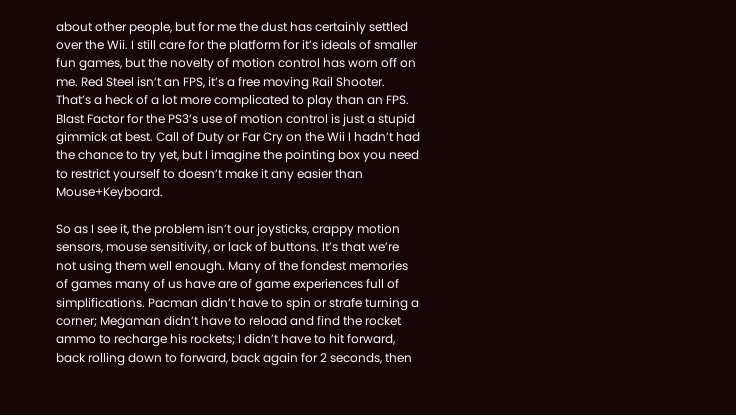about other people, but for me the dust has certainly settled over the Wii. I still care for the platform for it’s ideals of smaller fun games, but the novelty of motion control has worn off on me. Red Steel isn’t an FPS, it’s a free moving Rail Shooter. That’s a heck of a lot more complicated to play than an FPS. Blast Factor for the PS3’s use of motion control is just a stupid gimmick at best. Call of Duty or Far Cry on the Wii I hadn’t had the chance to try yet, but I imagine the pointing box you need to restrict yourself to doesn’t make it any easier than Mouse+Keyboard.

So as I see it, the problem isn’t our joysticks, crappy motion sensors, mouse sensitivity, or lack of buttons. It’s that we’re not using them well enough. Many of the fondest memories of games many of us have are of game experiences full of simplifications. Pacman didn’t have to spin or strafe turning a corner; Megaman didn’t have to reload and find the rocket ammo to recharge his rockets; I didn’t have to hit forward, back rolling down to forward, back again for 2 seconds, then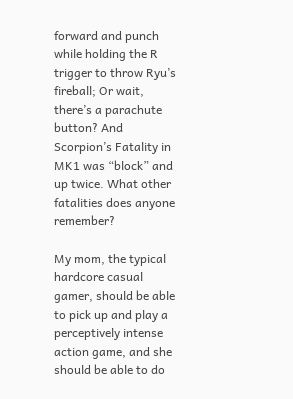forward and punch while holding the R trigger to throw Ryu’s fireball; Or wait, there’s a parachute button? And Scorpion’s Fatality in MK1 was “block” and up twice. What other fatalities does anyone remember?

My mom, the typical hardcore casual gamer, should be able to pick up and play a perceptively intense action game, and she should be able to do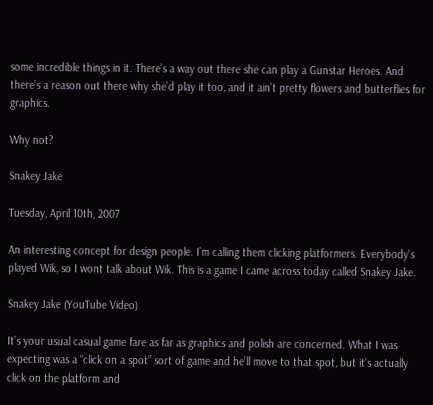some incredible things in it. There’s a way out there she can play a Gunstar Heroes. And there’s a reason out there why she’d play it too, and it ain’t pretty flowers and butterflies for graphics.

Why not?

Snakey Jake

Tuesday, April 10th, 2007

An interesting concept for design people. I’m calling them clicking platformers. Everybody’s played Wik, so I wont talk about Wik. This is a game I came across today called Snakey Jake.

Snakey Jake (YouTube Video)

It’s your usual casual game fare as far as graphics and polish are concerned. What I was expecting was a “click on a spot” sort of game and he’ll move to that spot, but it’s actually click on the platform and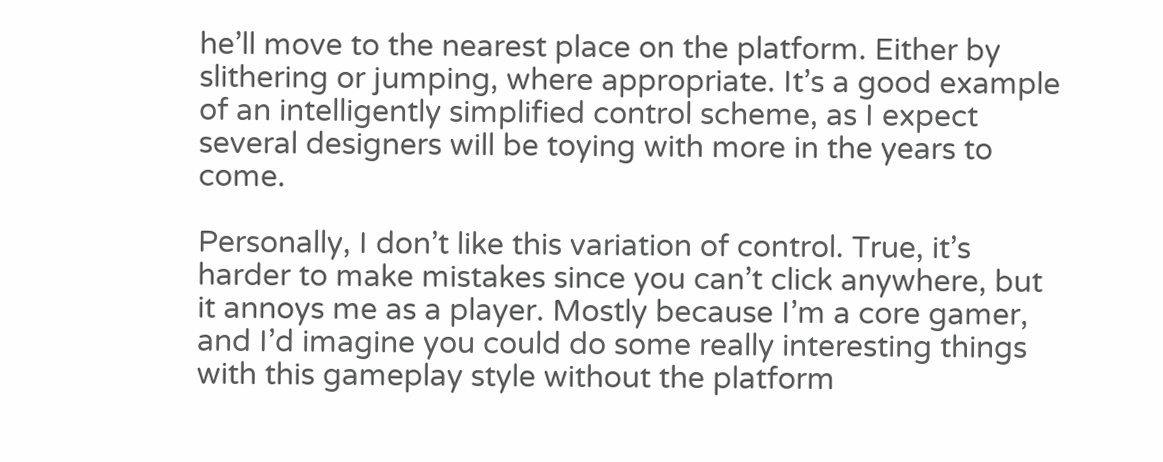he’ll move to the nearest place on the platform. Either by slithering or jumping, where appropriate. It’s a good example of an intelligently simplified control scheme, as I expect several designers will be toying with more in the years to come.

Personally, I don’t like this variation of control. True, it’s harder to make mistakes since you can’t click anywhere, but it annoys me as a player. Mostly because I’m a core gamer, and I’d imagine you could do some really interesting things with this gameplay style without the platform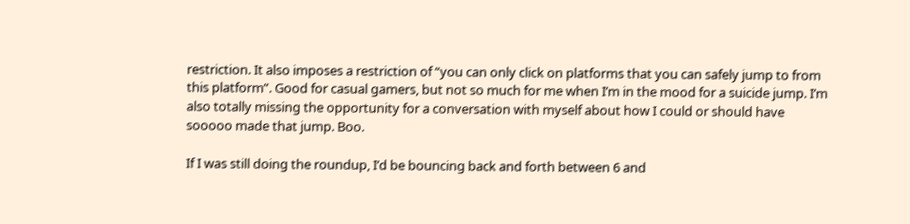restriction. It also imposes a restriction of “you can only click on platforms that you can safely jump to from this platform”. Good for casual gamers, but not so much for me when I’m in the mood for a suicide jump. I’m also totally missing the opportunity for a conversation with myself about how I could or should have sooooo made that jump. Boo.

If I was still doing the roundup, I’d be bouncing back and forth between 6 and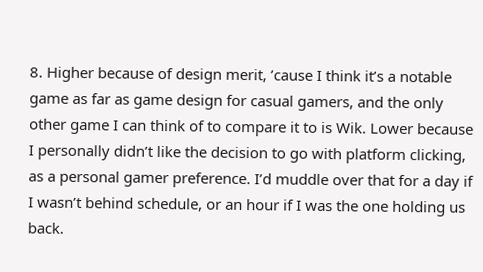8. Higher because of design merit, ’cause I think it’s a notable game as far as game design for casual gamers, and the only other game I can think of to compare it to is Wik. Lower because I personally didn’t like the decision to go with platform clicking, as a personal gamer preference. I’d muddle over that for a day if I wasn’t behind schedule, or an hour if I was the one holding us back.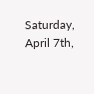Saturday, April 7th,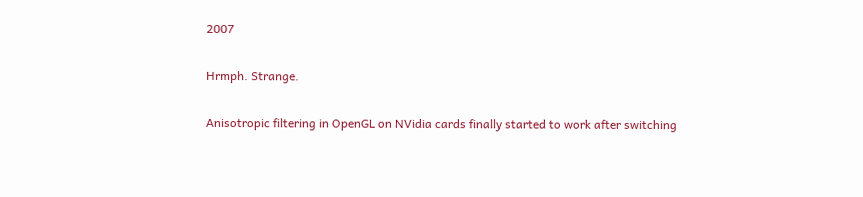2007

Hrmph. Strange.

Anisotropic filtering in OpenGL on NVidia cards finally started to work after switching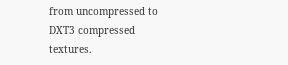from uncompressed to DXT3 compressed textures.